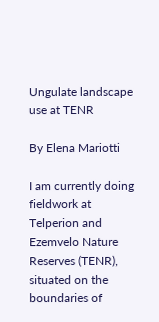Ungulate landscape use at TENR

By Elena Mariotti

I am currently doing fieldwork at Telperion and Ezemvelo Nature Reserves (TENR), situated on the boundaries of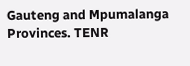Gauteng and Mpumalanga Provinces. TENR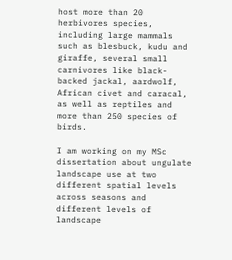host more than 20 herbivores species, including large mammals such as blesbuck, kudu and giraffe, several small carnivores like black-backed jackal, aardwolf, African civet and caracal, as well as reptiles and more than 250 species of birds.

I am working on my MSc dissertation about ungulate landscape use at two different spatial levels across seasons and different levels of landscape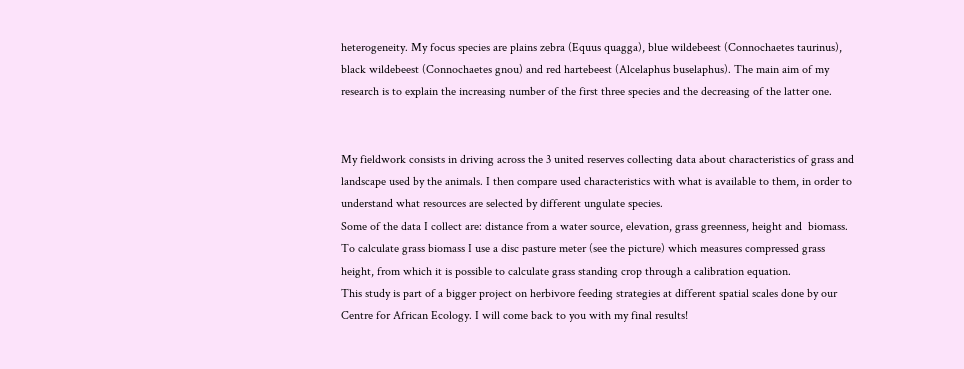heterogeneity. My focus species are plains zebra (Equus quagga), blue wildebeest (Connochaetes taurinus), black wildebeest (Connochaetes gnou) and red hartebeest (Alcelaphus buselaphus). The main aim of my research is to explain the increasing number of the first three species and the decreasing of the latter one.


My fieldwork consists in driving across the 3 united reserves collecting data about characteristics of grass and landscape used by the animals. I then compare used characteristics with what is available to them, in order to understand what resources are selected by different ungulate species.
Some of the data I collect are: distance from a water source, elevation, grass greenness, height and  biomass. To calculate grass biomass I use a disc pasture meter (see the picture) which measures compressed grass height, from which it is possible to calculate grass standing crop through a calibration equation.
This study is part of a bigger project on herbivore feeding strategies at different spatial scales done by our Centre for African Ecology. I will come back to you with my final results!